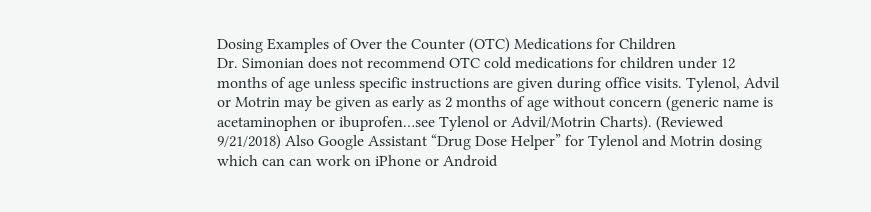Dosing Examples of Over the Counter (OTC) Medications for Children
Dr. Simonian does not recommend OTC cold medications for children under 12 months of age unless specific instructions are given during office visits. Tylenol, Advil or Motrin may be given as early as 2 months of age without concern (generic name is acetaminophen or ibuprofen…see Tylenol or Advil/Motrin Charts). (Reviewed 9/21/2018) Also Google Assistant “Drug Dose Helper” for Tylenol and Motrin dosing which can can work on iPhone or Android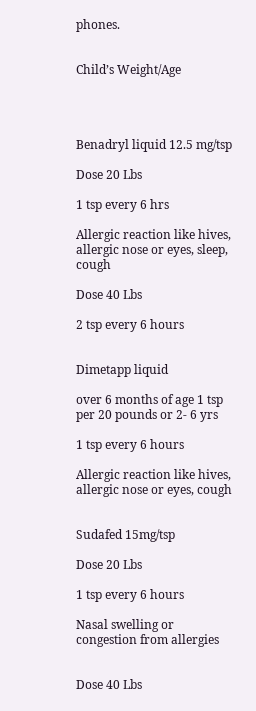phones.


Child’s Weight/Age




Benadryl liquid 12.5 mg/tsp

Dose 20 Lbs

1 tsp every 6 hrs

Allergic reaction like hives, allergic nose or eyes, sleep, cough

Dose 40 Lbs

2 tsp every 6 hours


Dimetapp liquid

over 6 months of age 1 tsp per 20 pounds or 2- 6 yrs

1 tsp every 6 hours

Allergic reaction like hives, allergic nose or eyes, cough


Sudafed 15mg/tsp

Dose 20 Lbs

1 tsp every 6 hours

Nasal swelling or congestion from allergies


Dose 40 Lbs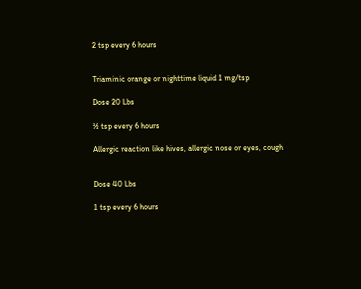2 tsp every 6 hours


Triaminic orange or nighttime liquid 1 mg/tsp

Dose 20 Lbs

½ tsp every 6 hours

Allergic reaction like hives, allergic nose or eyes, cough


Dose 40 Lbs

1 tsp every 6 hours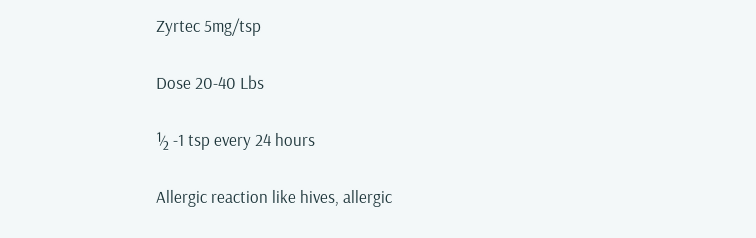Zyrtec 5mg/tsp

Dose 20-40 Lbs

½ -1 tsp every 24 hours

Allergic reaction like hives, allergic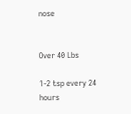nose


Over 40 Lbs

1-2 tsp every 24 hours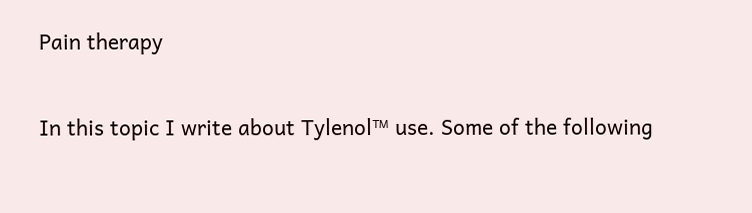Pain therapy

In this topic I write about Tylenol™ use. Some of the following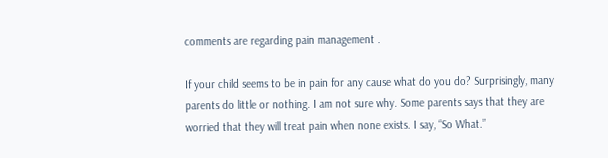comments are regarding pain management .

If your child seems to be in pain for any cause what do you do? Surprisingly, many parents do little or nothing. I am not sure why. Some parents says that they are worried that they will treat pain when none exists. I say, “So What.”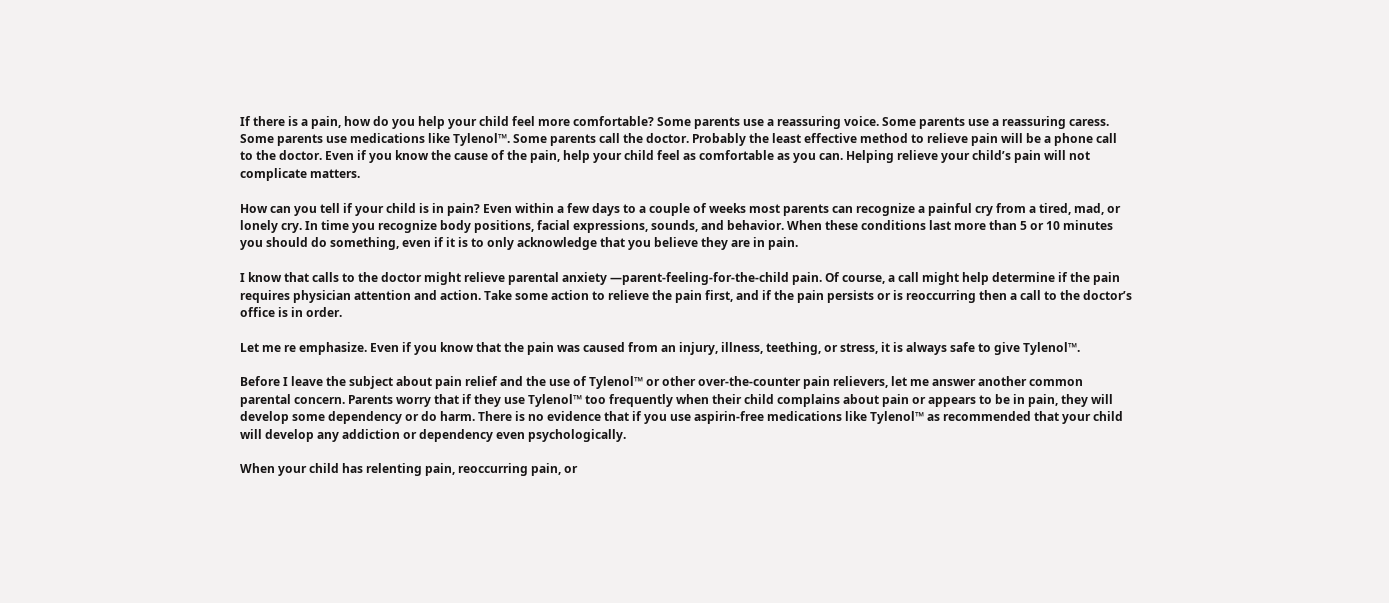If there is a pain, how do you help your child feel more comfortable? Some parents use a reassuring voice. Some parents use a reassuring caress. Some parents use medications like Tylenol™. Some parents call the doctor. Probably the least effective method to relieve pain will be a phone call to the doctor. Even if you know the cause of the pain, help your child feel as comfortable as you can. Helping relieve your child’s pain will not complicate matters.

How can you tell if your child is in pain? Even within a few days to a couple of weeks most parents can recognize a painful cry from a tired, mad, or lonely cry. In time you recognize body positions, facial expressions, sounds, and behavior. When these conditions last more than 5 or 10 minutes you should do something, even if it is to only acknowledge that you believe they are in pain.

I know that calls to the doctor might relieve parental anxiety —parent-feeling-for-the-child pain. Of course, a call might help determine if the pain requires physician attention and action. Take some action to relieve the pain first, and if the pain persists or is reoccurring then a call to the doctor’s office is in order.

Let me re emphasize. Even if you know that the pain was caused from an injury, illness, teething, or stress, it is always safe to give Tylenol™.

Before I leave the subject about pain relief and the use of Tylenol™ or other over-the-counter pain relievers, let me answer another common parental concern. Parents worry that if they use Tylenol™ too frequently when their child complains about pain or appears to be in pain, they will develop some dependency or do harm. There is no evidence that if you use aspirin-free medications like Tylenol™ as recommended that your child will develop any addiction or dependency even psychologically.

When your child has relenting pain, reoccurring pain, or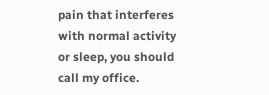pain that interferes with normal activity or sleep, you should call my office.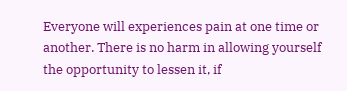Everyone will experiences pain at one time or another. There is no harm in allowing yourself the opportunity to lessen it, if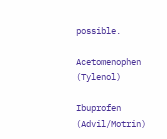possible.

Acetomenophen (Tylenol)

Ibuprofen (Advil/Motrin)